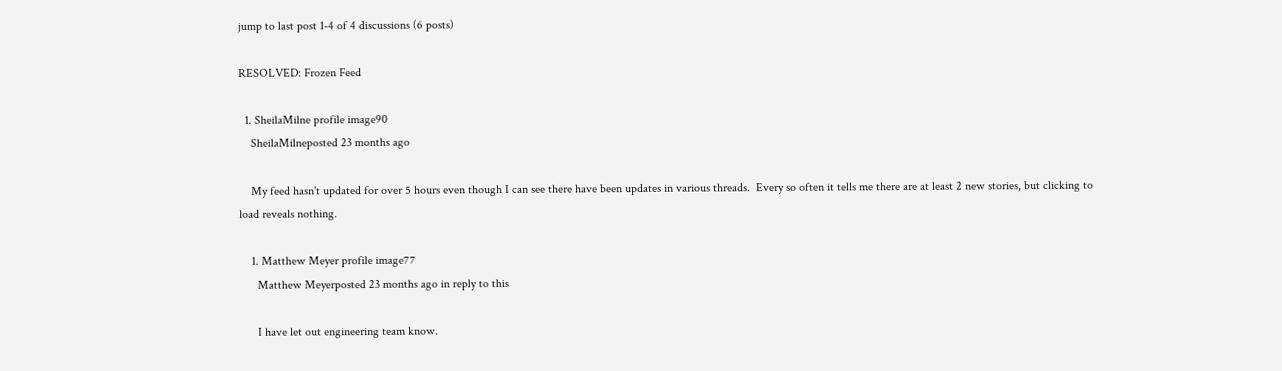jump to last post 1-4 of 4 discussions (6 posts)

RESOLVED: Frozen Feed

  1. SheilaMilne profile image90
    SheilaMilneposted 23 months ago

    My feed hasn't updated for over 5 hours even though I can see there have been updates in various threads.  Every so often it tells me there are at least 2 new stories, but clicking to load reveals nothing.

    1. Matthew Meyer profile image77
      Matthew Meyerposted 23 months ago in reply to this

      I have let out engineering team know.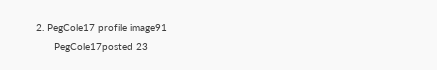2. PegCole17 profile image91
      PegCole17posted 23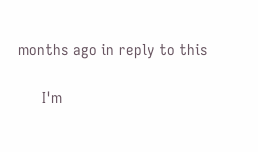months ago in reply to this

      I'm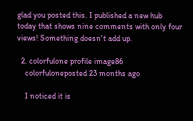glad you posted this. I published a new hub today that shows nine comments with only four views! Something doesn't add up.

  2. colorfulone profile image86
    colorfuloneposted 23 months ago

    I noticed it is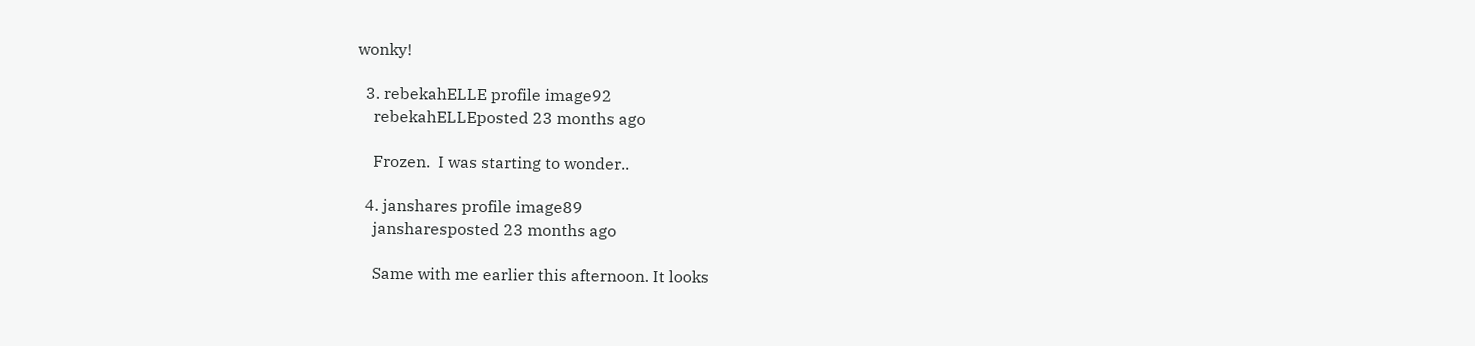wonky!

  3. rebekahELLE profile image92
    rebekahELLEposted 23 months ago

    Frozen.  I was starting to wonder..

  4. janshares profile image89
    jansharesposted 23 months ago

    Same with me earlier this afternoon. It looks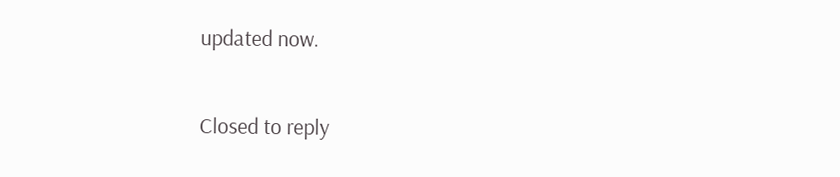updated now.

Closed to reply